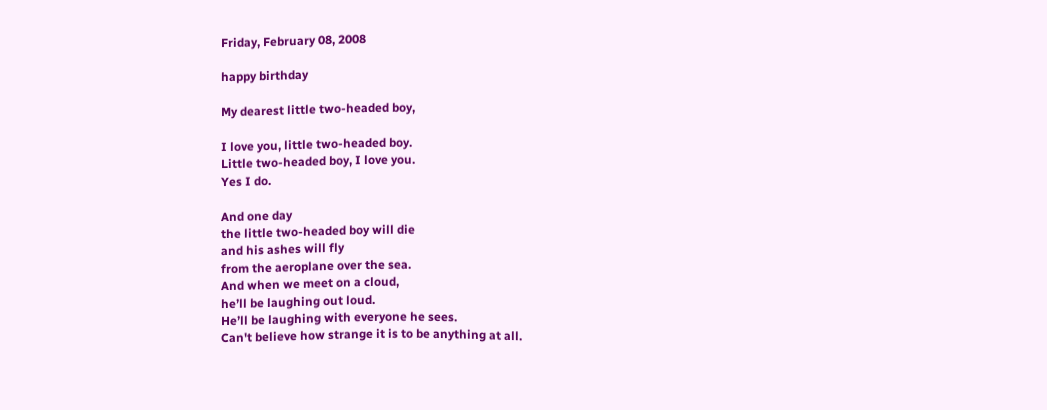Friday, February 08, 2008

happy birthday

My dearest little two-headed boy,

I love you, little two-headed boy.
Little two-headed boy, I love you.
Yes I do.

And one day
the little two-headed boy will die
and his ashes will fly
from the aeroplane over the sea.
And when we meet on a cloud,
he’ll be laughing out loud.
He’ll be laughing with everyone he sees.
Can't believe how strange it is to be anything at all.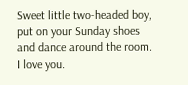Sweet little two-headed boy,
put on your Sunday shoes
and dance around the room.
I love you.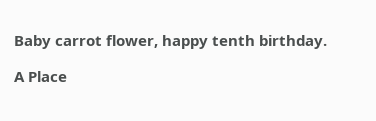Baby carrot flower, happy tenth birthday.

A Place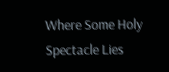Where Some Holy Spectacle Lies